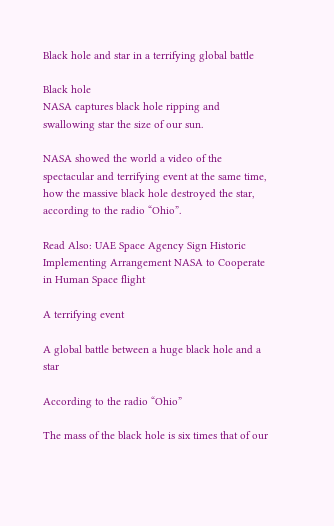Black hole and star in a terrifying global battle

Black hole
NASA captures black hole ripping and swallowing star the size of our sun.

NASA showed the world a video of the spectacular and terrifying event at the same time, how the massive black hole destroyed the star, according to the radio “Ohio”.

Read Also: UAE Space Agency Sign Historic Implementing Arrangement NASA to Cooperate in Human Space flight

A terrifying event

A global battle between a huge black hole and a star

According to the radio “Ohio”

The mass of the black hole is six times that of our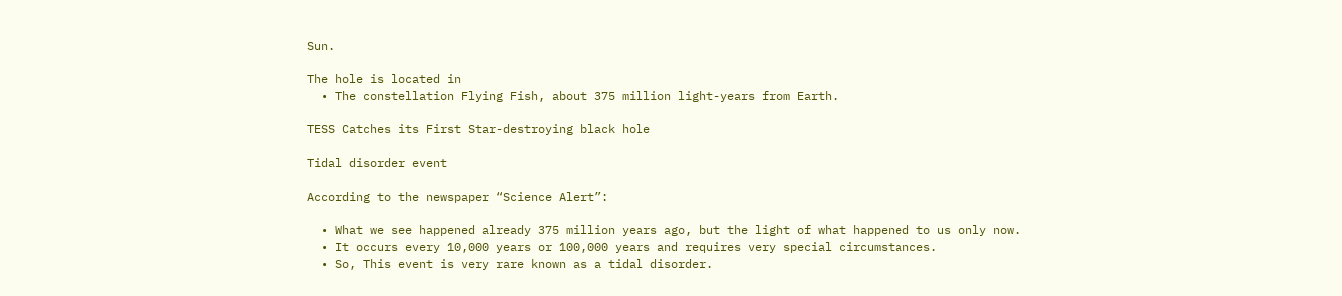Sun.

The hole is located in
  • The constellation Flying Fish, about 375 million light-years from Earth.

TESS Catches its First Star-destroying black hole

Tidal disorder event

According to the newspaper “Science Alert”:

  • What we see happened already 375 million years ago, but the light of what happened to us only now.
  • It occurs every 10,000 years or 100,000 years and requires very special circumstances.
  • So, This event is very rare known as a tidal disorder.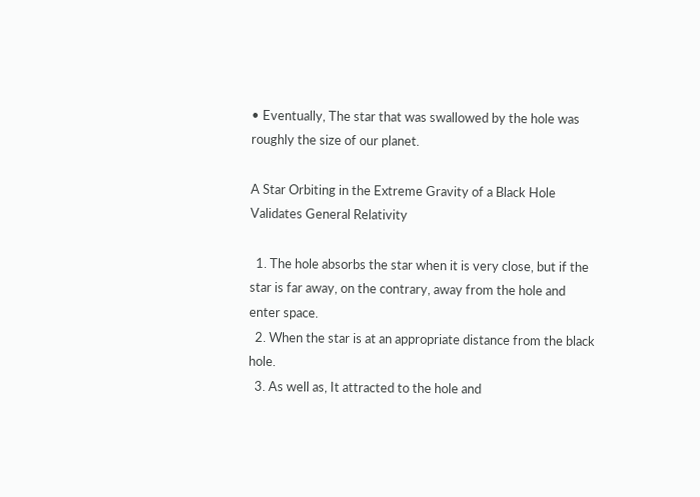• Eventually, The star that was swallowed by the hole was roughly the size of our planet.

A Star Orbiting in the Extreme Gravity of a Black Hole Validates General Relativity

  1. The hole absorbs the star when it is very close, but if the star is far away, on the contrary, away from the hole and enter space.
  2. When the star is at an appropriate distance from the black hole.
  3. As well as, It attracted to the hole and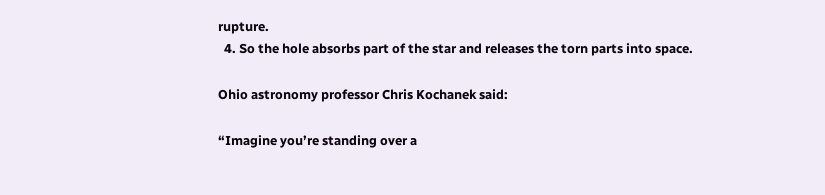rupture.
  4. So the hole absorbs part of the star and releases the torn parts into space.

Ohio astronomy professor Chris Kochanek said:

“Imagine you’re standing over a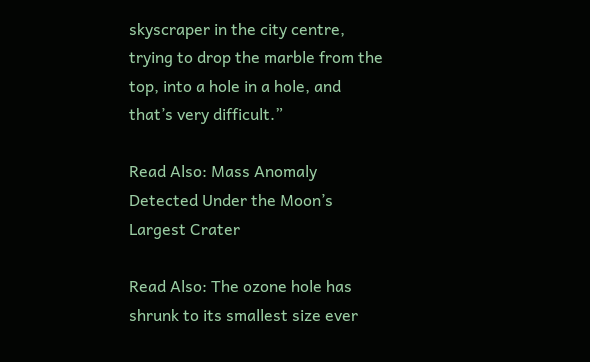skyscraper in the city centre, trying to drop the marble from the top, into a hole in a hole, and that’s very difficult.”

Read Also: Mass Anomaly Detected Under the Moon’s Largest Crater

Read Also: The ozone hole has shrunk to its smallest size ever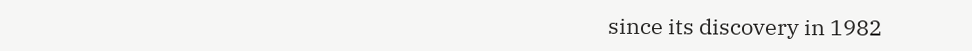since its discovery in 1982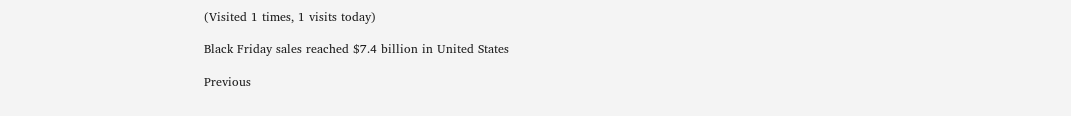(Visited 1 times, 1 visits today)

Black Friday sales reached $7.4 billion in United States

Previous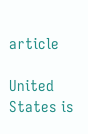article

United States is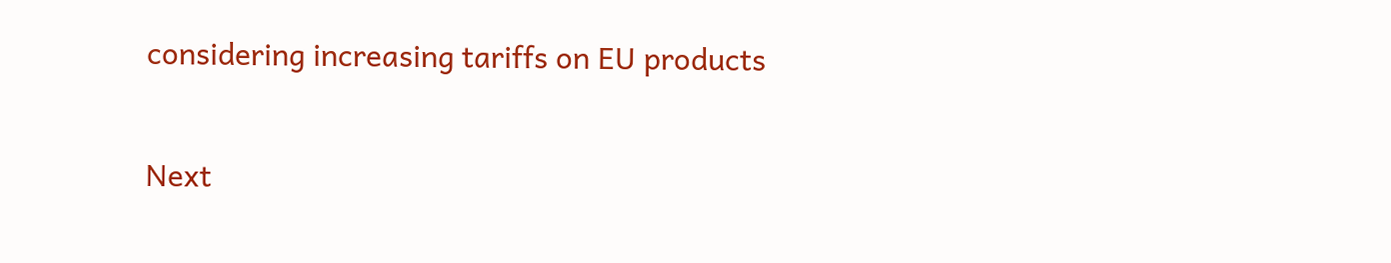considering increasing tariffs on EU products

Next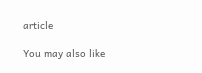article

You may also like